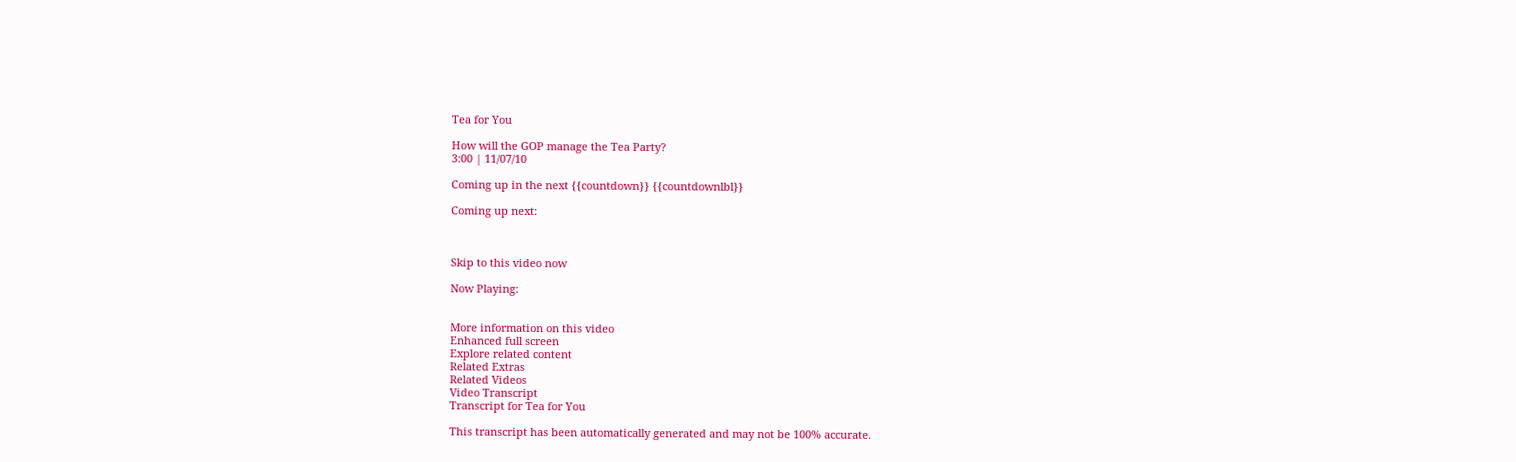Tea for You

How will the GOP manage the Tea Party?
3:00 | 11/07/10

Coming up in the next {{countdown}} {{countdownlbl}}

Coming up next:



Skip to this video now

Now Playing:


More information on this video
Enhanced full screen
Explore related content
Related Extras
Related Videos
Video Transcript
Transcript for Tea for You

This transcript has been automatically generated and may not be 100% accurate.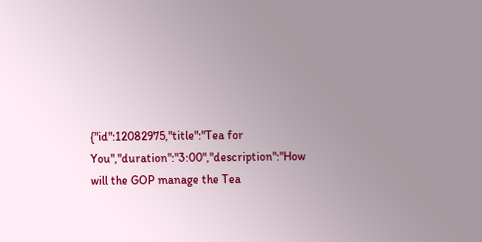{"id":12082975,"title":"Tea for You","duration":"3:00","description":"How will the GOP manage the Tea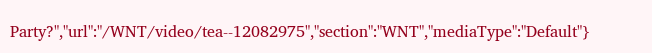Party?","url":"/WNT/video/tea--12082975","section":"WNT","mediaType":"Default"}